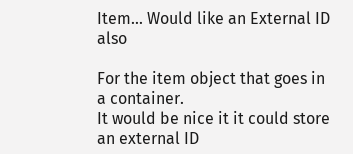Item... Would like an External ID also

For the item object that goes in a container.
It would be nice it it could store an external ID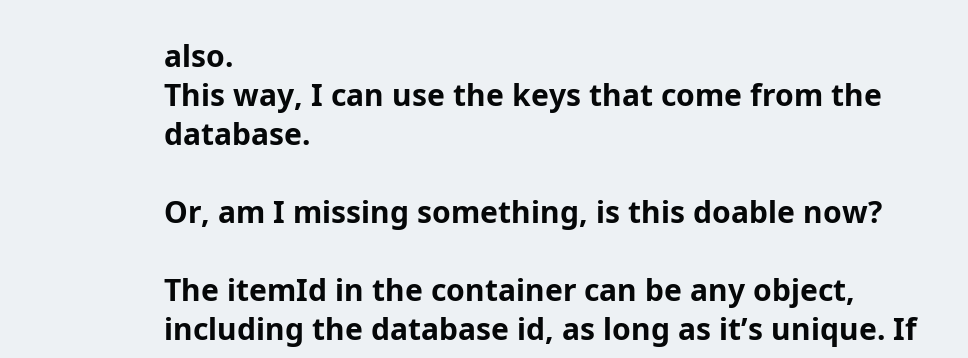also.
This way, I can use the keys that come from the database.

Or, am I missing something, is this doable now?

The itemId in the container can be any object, including the database id, as long as it’s unique. If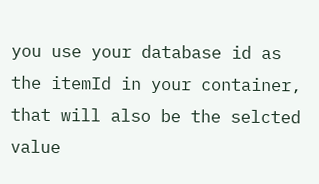you use your database id as the itemId in your container, that will also be the selcted value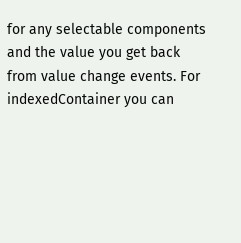for any selectable components and the value you get back from value change events. For indexedContainer you can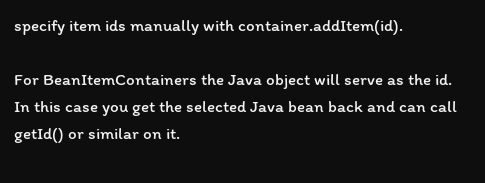specify item ids manually with container.addItem(id).

For BeanItemContainers the Java object will serve as the id. In this case you get the selected Java bean back and can call getId() or similar on it.